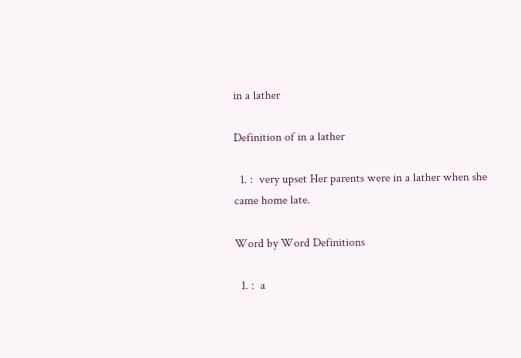in a lather

Definition of in a lather

  1. :  very upset Her parents were in a lather when she came home late.

Word by Word Definitions

  1. :  a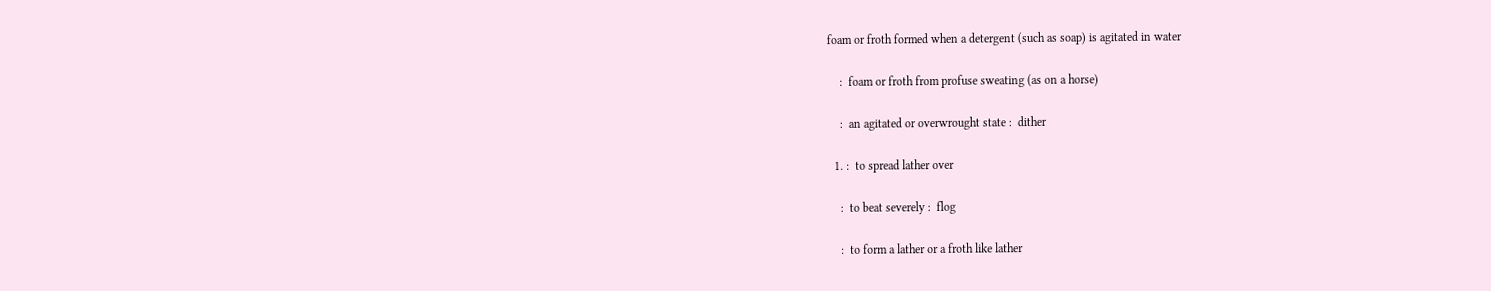foam or froth formed when a detergent (such as soap) is agitated in water

    :  foam or froth from profuse sweating (as on a horse)

    :  an agitated or overwrought state :  dither

  1. :  to spread lather over

    :  to beat severely :  flog

    :  to form a lather or a froth like lather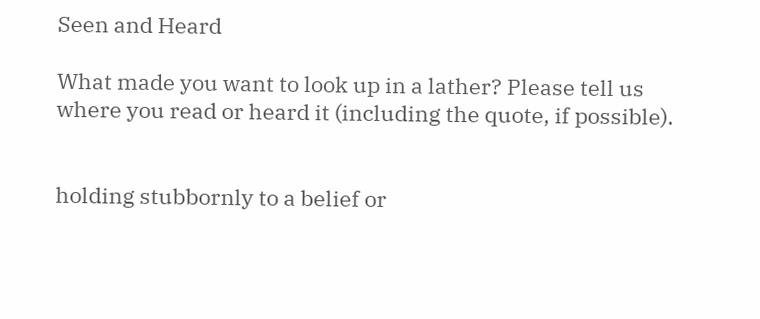Seen and Heard

What made you want to look up in a lather? Please tell us where you read or heard it (including the quote, if possible).


holding stubbornly to a belief or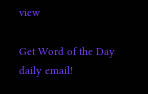view

Get Word of the Day daily email!